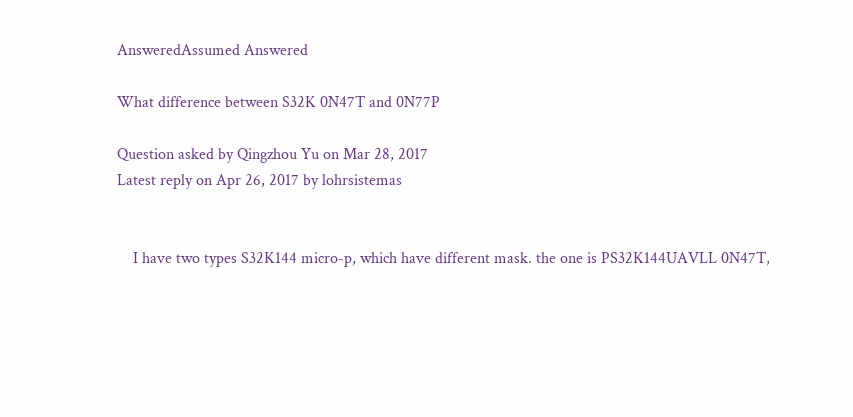AnsweredAssumed Answered

What difference between S32K 0N47T and 0N77P

Question asked by Qingzhou Yu on Mar 28, 2017
Latest reply on Apr 26, 2017 by lohrsistemas


    I have two types S32K144 micro-p, which have different mask. the one is PS32K144UAVLL 0N47T,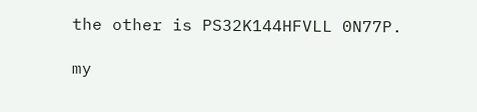the other is PS32K144HFVLL 0N77P.

my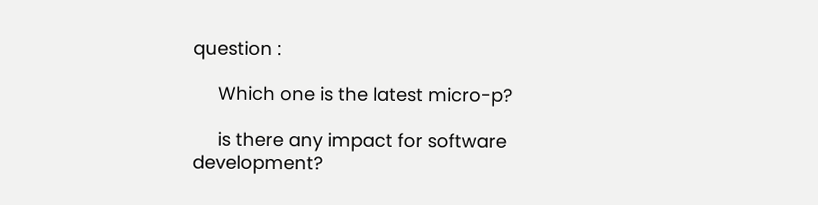question :

     Which one is the latest micro-p?

     is there any impact for software development?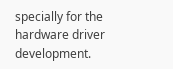specially for the hardware driver development.